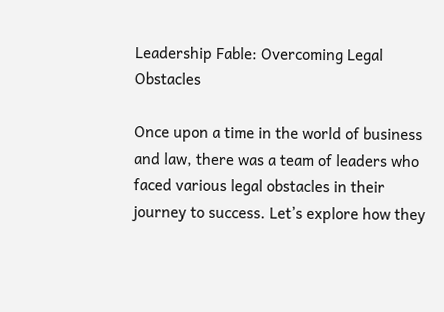Leadership Fable: Overcoming Legal Obstacles

Once upon a time in the world of business and law, there was a team of leaders who faced various legal obstacles in their journey to success. Let’s explore how they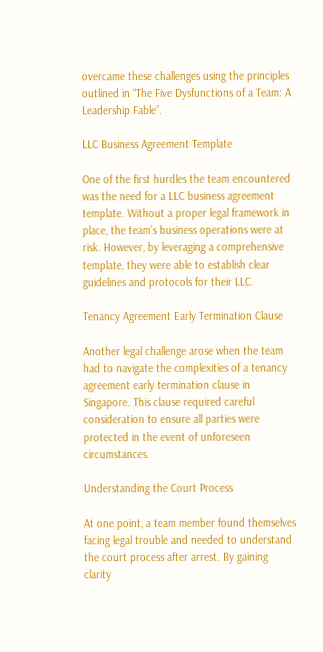overcame these challenges using the principles outlined in “The Five Dysfunctions of a Team: A Leadership Fable”.

LLC Business Agreement Template

One of the first hurdles the team encountered was the need for a LLC business agreement template. Without a proper legal framework in place, the team’s business operations were at risk. However, by leveraging a comprehensive template, they were able to establish clear guidelines and protocols for their LLC.

Tenancy Agreement Early Termination Clause

Another legal challenge arose when the team had to navigate the complexities of a tenancy agreement early termination clause in Singapore. This clause required careful consideration to ensure all parties were protected in the event of unforeseen circumstances.

Understanding the Court Process

At one point, a team member found themselves facing legal trouble and needed to understand the court process after arrest. By gaining clarity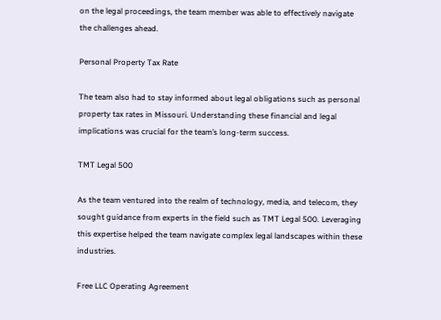on the legal proceedings, the team member was able to effectively navigate the challenges ahead.

Personal Property Tax Rate

The team also had to stay informed about legal obligations such as personal property tax rates in Missouri. Understanding these financial and legal implications was crucial for the team’s long-term success.

TMT Legal 500

As the team ventured into the realm of technology, media, and telecom, they sought guidance from experts in the field such as TMT Legal 500. Leveraging this expertise helped the team navigate complex legal landscapes within these industries.

Free LLC Operating Agreement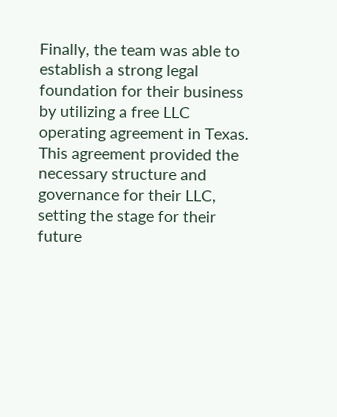Finally, the team was able to establish a strong legal foundation for their business by utilizing a free LLC operating agreement in Texas. This agreement provided the necessary structure and governance for their LLC, setting the stage for their future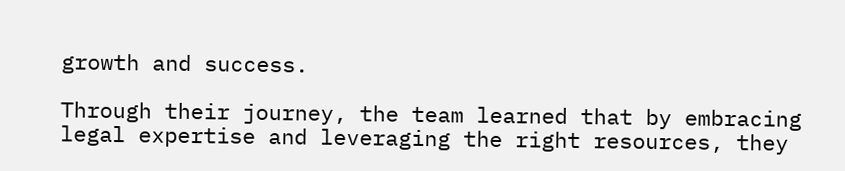growth and success.

Through their journey, the team learned that by embracing legal expertise and leveraging the right resources, they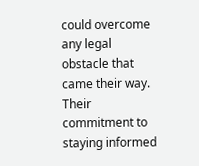could overcome any legal obstacle that came their way. Their commitment to staying informed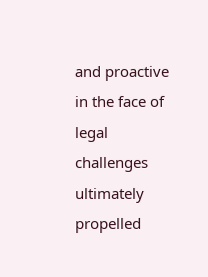and proactive in the face of legal challenges ultimately propelled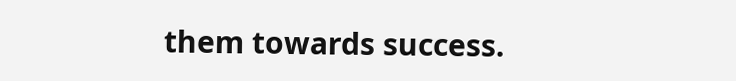them towards success.